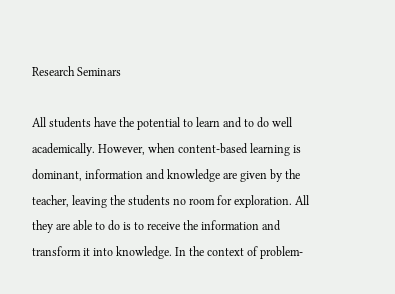Research Seminars

All students have the potential to learn and to do well academically. However, when content-based learning is dominant, information and knowledge are given by the teacher, leaving the students no room for exploration. All they are able to do is to receive the information and transform it into knowledge. In the context of problem-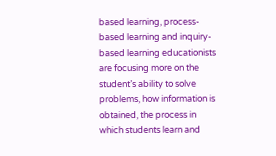based learning, process-based learning and inquiry-based learning educationists are focusing more on the student’s ability to solve problems, how information is obtained, the process in which students learn and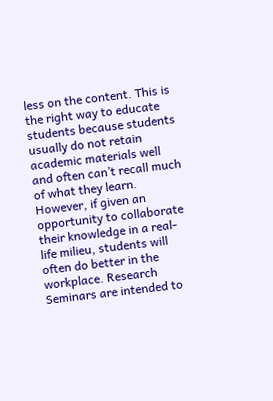less on the content. This is the right way to educate students because students usually do not retain academic materials well and often can’t recall much of what they learn. However, if given an opportunity to collaborate their knowledge in a real-life milieu, students will often do better in the workplace. Research Seminars are intended to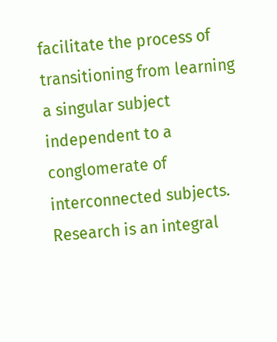facilitate the process of transitioning from learning a singular subject independent to a conglomerate of interconnected subjects. Research is an integral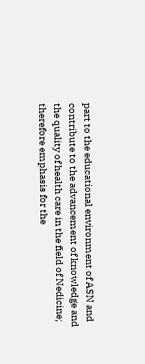part to the educational environment of ASN and contribute to the advancement of knowledge and the quality of health care in the field of Nedicine; therefore emphasis for the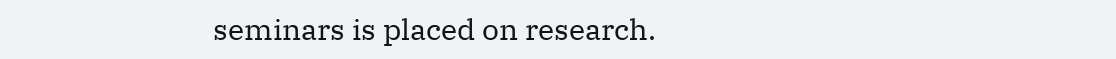seminars is placed on research.